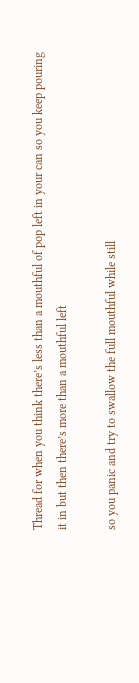Thread for when you think there’s less than a mouthful of pop left in your can so you keep pouring it in but then there’s more than a mouthful left

so you panic and try to swallow the full mouthful while still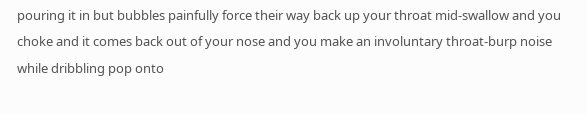pouring it in but bubbles painfully force their way back up your throat mid-swallow and you choke and it comes back out of your nose and you make an involuntary throat-burp noise while dribbling pop onto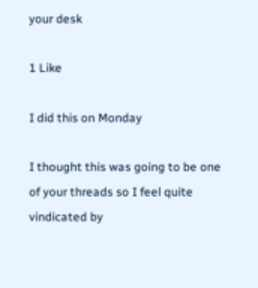your desk

1 Like

I did this on Monday

I thought this was going to be one of your threads so I feel quite vindicated by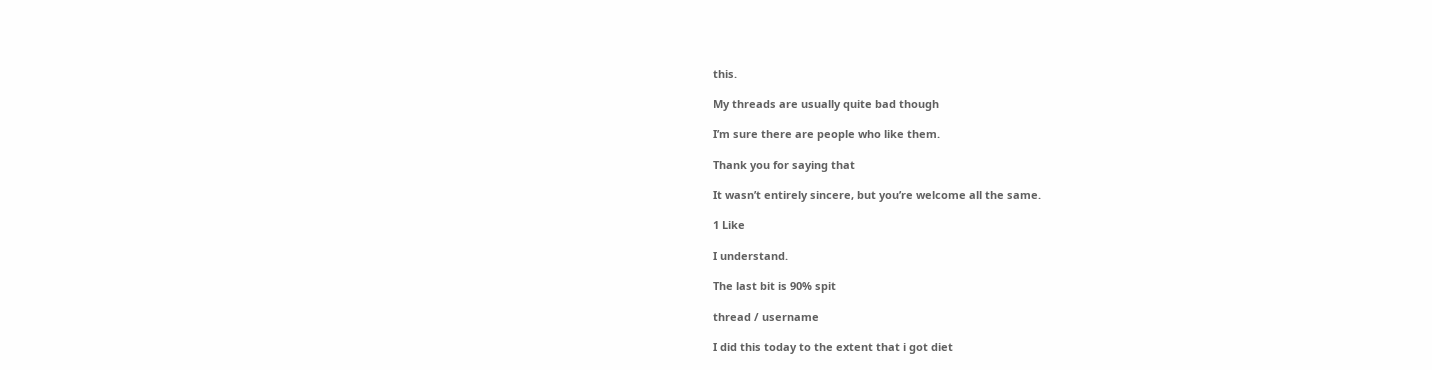this.

My threads are usually quite bad though

I’m sure there are people who like them.

Thank you for saying that

It wasn’t entirely sincere, but you’re welcome all the same.

1 Like

I understand.

The last bit is 90% spit

thread / username

I did this today to the extent that i got diet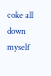coke all down myself